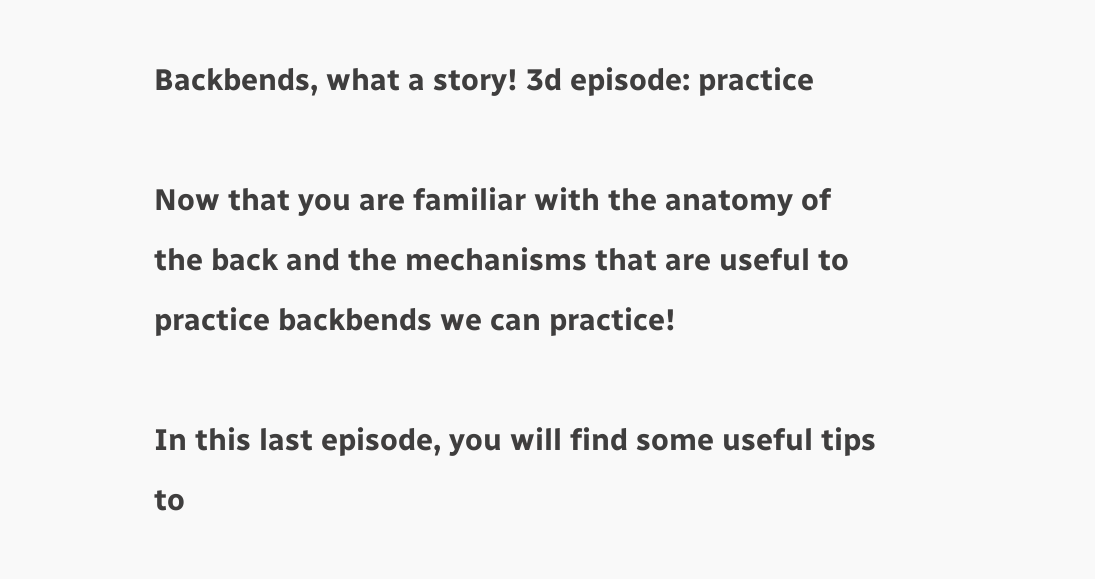Backbends, what a story! 3d episode: practice

Now that you are familiar with the anatomy of the back and the mechanisms that are useful to practice backbends we can practice!

In this last episode, you will find some useful tips to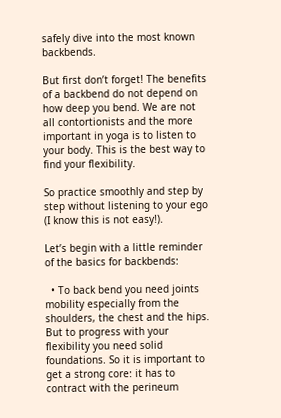safely dive into the most known backbends.

But first don’t forget! The benefits of a backbend do not depend on how deep you bend. We are not all contortionists and the more important in yoga is to listen to your body. This is the best way to find your flexibility.

So practice smoothly and step by step without listening to your ego (I know this is not easy!).

Let’s begin with a little reminder of the basics for backbends:

  • To back bend you need joints mobility especially from the shoulders, the chest and the hips. But to progress with your flexibility you need solid foundations. So it is important to get a strong core: it has to contract with the perineum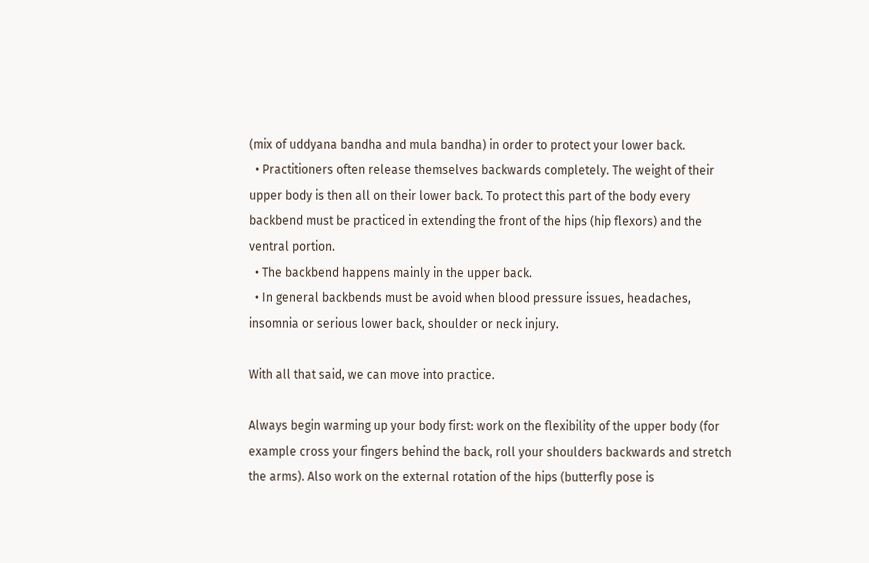(mix of uddyana bandha and mula bandha) in order to protect your lower back.
  • Practitioners often release themselves backwards completely. The weight of their upper body is then all on their lower back. To protect this part of the body every backbend must be practiced in extending the front of the hips (hip flexors) and the ventral portion.
  • The backbend happens mainly in the upper back.
  • In general backbends must be avoid when blood pressure issues, headaches, insomnia or serious lower back, shoulder or neck injury.

With all that said, we can move into practice.

Always begin warming up your body first: work on the flexibility of the upper body (for example cross your fingers behind the back, roll your shoulders backwards and stretch the arms). Also work on the external rotation of the hips (butterfly pose is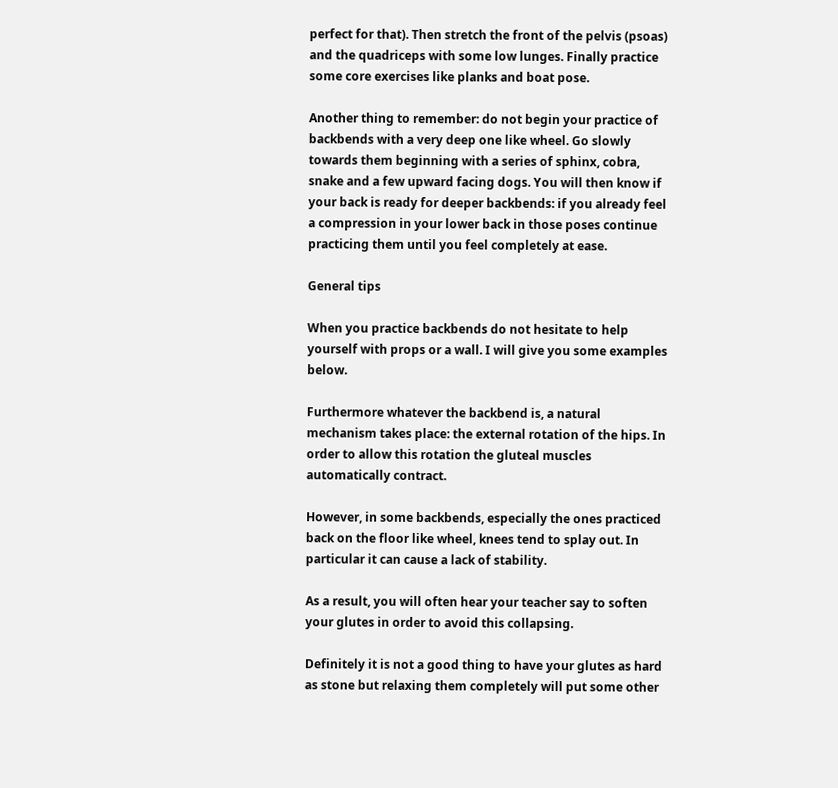perfect for that). Then stretch the front of the pelvis (psoas) and the quadriceps with some low lunges. Finally practice some core exercises like planks and boat pose.

Another thing to remember: do not begin your practice of backbends with a very deep one like wheel. Go slowly towards them beginning with a series of sphinx, cobra, snake and a few upward facing dogs. You will then know if your back is ready for deeper backbends: if you already feel a compression in your lower back in those poses continue practicing them until you feel completely at ease.

General tips

When you practice backbends do not hesitate to help yourself with props or a wall. I will give you some examples below.

Furthermore whatever the backbend is, a natural mechanism takes place: the external rotation of the hips. In order to allow this rotation the gluteal muscles automatically contract.

However, in some backbends, especially the ones practiced back on the floor like wheel, knees tend to splay out. In particular it can cause a lack of stability.

As a result, you will often hear your teacher say to soften your glutes in order to avoid this collapsing.

Definitely it is not a good thing to have your glutes as hard as stone but relaxing them completely will put some other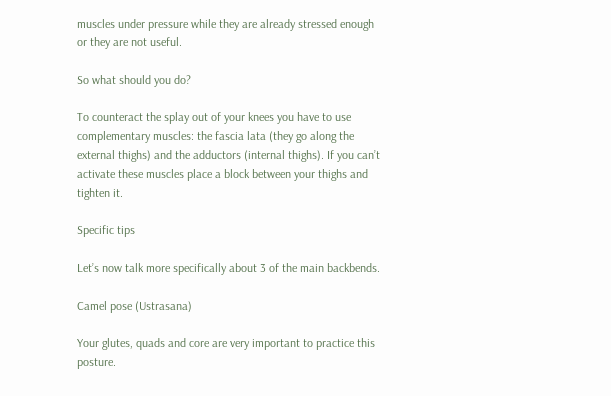muscles under pressure while they are already stressed enough or they are not useful.

So what should you do?

To counteract the splay out of your knees you have to use complementary muscles: the fascia lata (they go along the external thighs) and the adductors (internal thighs). If you can’t activate these muscles place a block between your thighs and tighten it.

Specific tips

Let’s now talk more specifically about 3 of the main backbends.

Camel pose (Ustrasana)

Your glutes, quads and core are very important to practice this posture.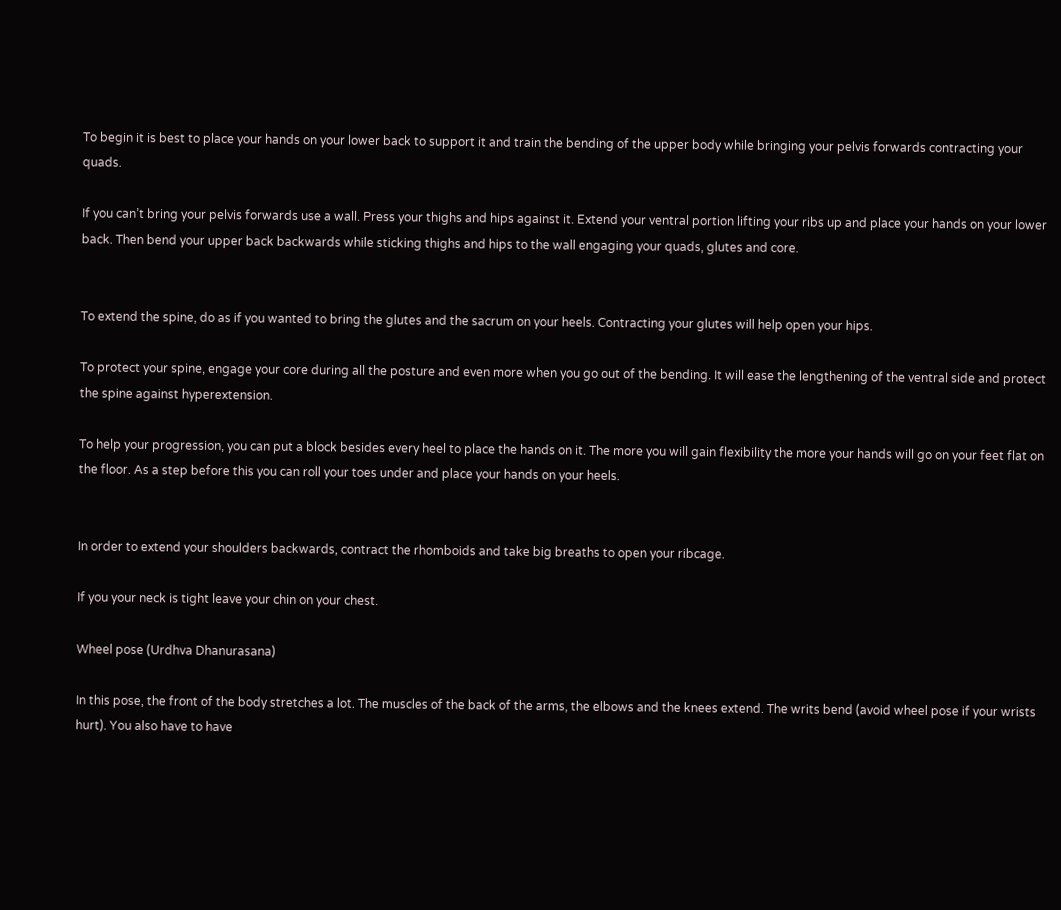To begin it is best to place your hands on your lower back to support it and train the bending of the upper body while bringing your pelvis forwards contracting your quads.

If you can’t bring your pelvis forwards use a wall. Press your thighs and hips against it. Extend your ventral portion lifting your ribs up and place your hands on your lower back. Then bend your upper back backwards while sticking thighs and hips to the wall engaging your quads, glutes and core.


To extend the spine, do as if you wanted to bring the glutes and the sacrum on your heels. Contracting your glutes will help open your hips.

To protect your spine, engage your core during all the posture and even more when you go out of the bending. It will ease the lengthening of the ventral side and protect the spine against hyperextension.

To help your progression, you can put a block besides every heel to place the hands on it. The more you will gain flexibility the more your hands will go on your feet flat on the floor. As a step before this you can roll your toes under and place your hands on your heels.


In order to extend your shoulders backwards, contract the rhomboids and take big breaths to open your ribcage.

If you your neck is tight leave your chin on your chest.

Wheel pose (Urdhva Dhanurasana)

In this pose, the front of the body stretches a lot. The muscles of the back of the arms, the elbows and the knees extend. The writs bend (avoid wheel pose if your wrists hurt). You also have to have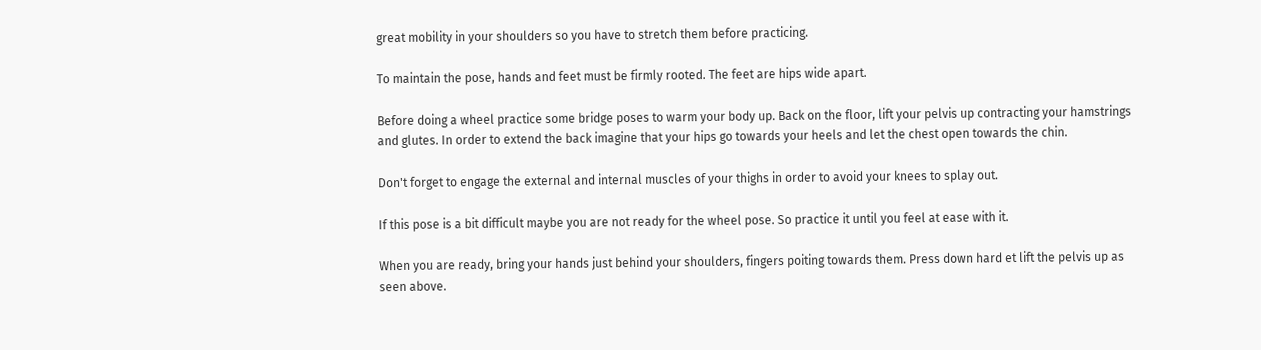great mobility in your shoulders so you have to stretch them before practicing.

To maintain the pose, hands and feet must be firmly rooted. The feet are hips wide apart.

Before doing a wheel practice some bridge poses to warm your body up. Back on the floor, lift your pelvis up contracting your hamstrings and glutes. In order to extend the back imagine that your hips go towards your heels and let the chest open towards the chin.

Don't forget to engage the external and internal muscles of your thighs in order to avoid your knees to splay out.

If this pose is a bit difficult maybe you are not ready for the wheel pose. So practice it until you feel at ease with it.

When you are ready, bring your hands just behind your shoulders, fingers poiting towards them. Press down hard et lift the pelvis up as seen above.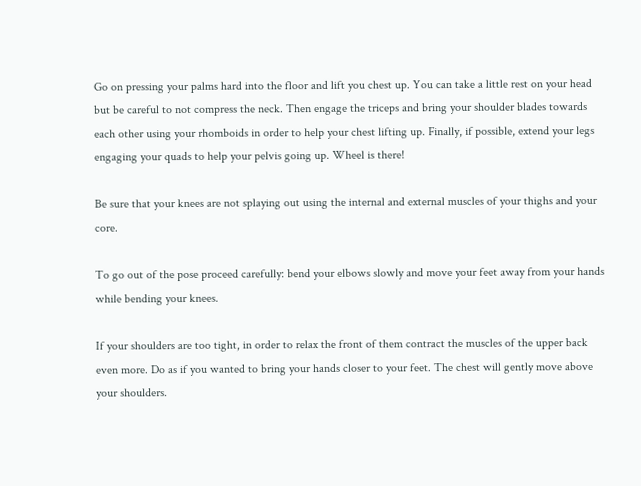Go on pressing your palms hard into the floor and lift you chest up. You can take a little rest on your head but be careful to not compress the neck. Then engage the triceps and bring your shoulder blades towards each other using your rhomboids in order to help your chest lifting up. Finally, if possible, extend your legs engaging your quads to help your pelvis going up. Wheel is there!

Be sure that your knees are not splaying out using the internal and external muscles of your thighs and your core.

To go out of the pose proceed carefully: bend your elbows slowly and move your feet away from your hands while bending your knees.

If your shoulders are too tight, in order to relax the front of them contract the muscles of the upper back even more. Do as if you wanted to bring your hands closer to your feet. The chest will gently move above your shoulders.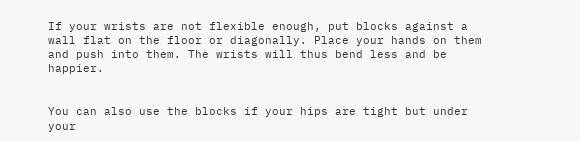If your wrists are not flexible enough, put blocks against a wall flat on the floor or diagonally. Place your hands on them and push into them. The wrists will thus bend less and be happier.


You can also use the blocks if your hips are tight but under your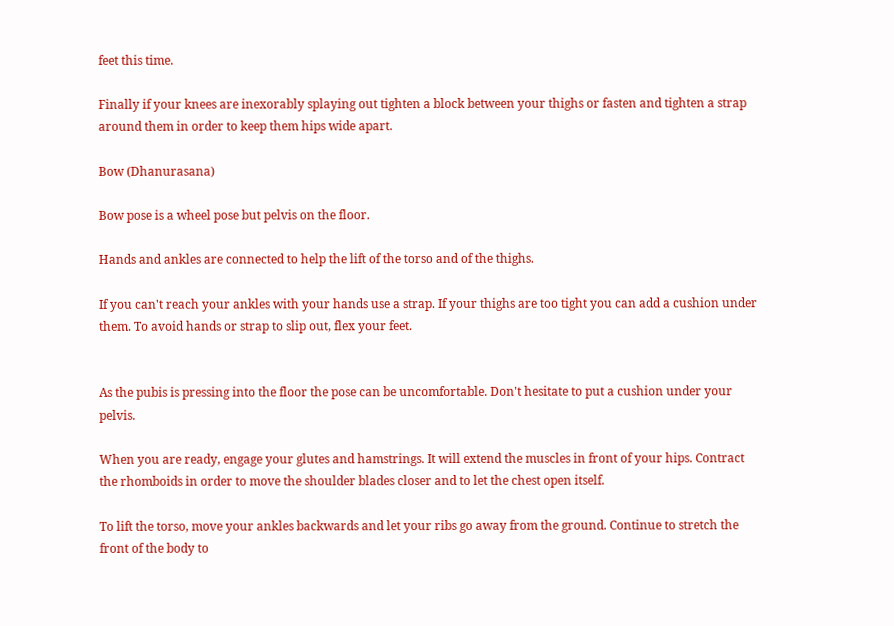feet this time.

Finally if your knees are inexorably splaying out tighten a block between your thighs or fasten and tighten a strap around them in order to keep them hips wide apart.

Bow (Dhanurasana)

Bow pose is a wheel pose but pelvis on the floor.

Hands and ankles are connected to help the lift of the torso and of the thighs.

If you can't reach your ankles with your hands use a strap. If your thighs are too tight you can add a cushion under them. To avoid hands or strap to slip out, flex your feet.


As the pubis is pressing into the floor the pose can be uncomfortable. Don't hesitate to put a cushion under your pelvis.

When you are ready, engage your glutes and hamstrings. It will extend the muscles in front of your hips. Contract the rhomboids in order to move the shoulder blades closer and to let the chest open itself.

To lift the torso, move your ankles backwards and let your ribs go away from the ground. Continue to stretch the front of the body to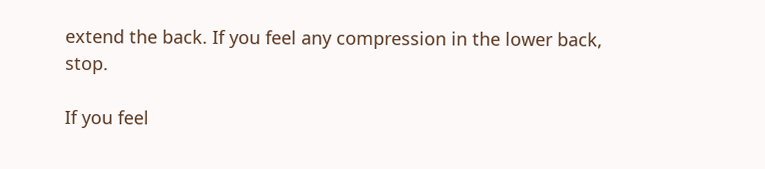extend the back. If you feel any compression in the lower back, stop.

If you feel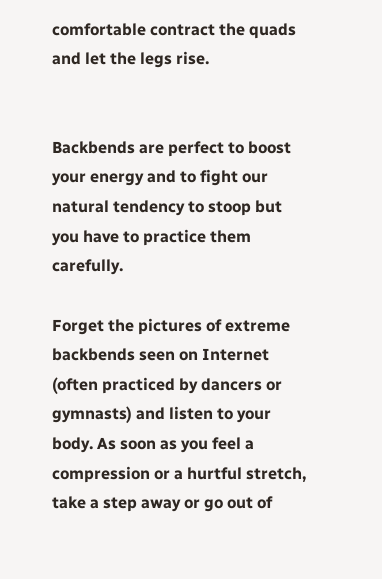comfortable contract the quads and let the legs rise.


Backbends are perfect to boost your energy and to fight our natural tendency to stoop but you have to practice them carefully.

Forget the pictures of extreme backbends seen on Internet (often practiced by dancers or gymnasts) and listen to your body. As soon as you feel a compression or a hurtful stretch, take a step away or go out of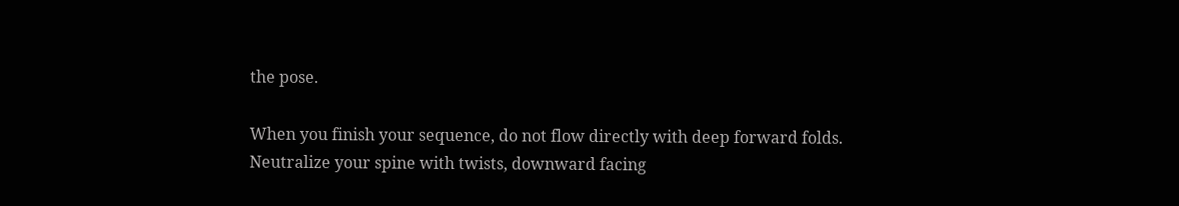the pose.

When you finish your sequence, do not flow directly with deep forward folds. Neutralize your spine with twists, downward facing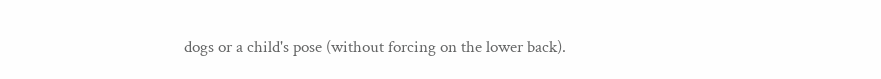dogs or a child's pose (without forcing on the lower back).